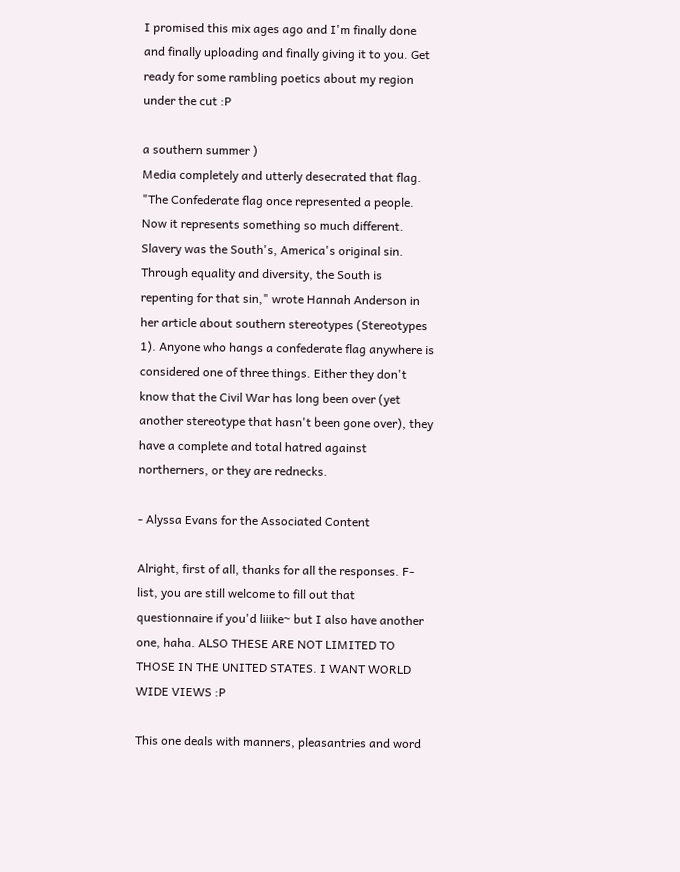I promised this mix ages ago and I'm finally done and finally uploading and finally giving it to you. Get ready for some rambling poetics about my region under the cut :P

a southern summer )
Media completely and utterly desecrated that flag. "The Confederate flag once represented a people. Now it represents something so much different. Slavery was the South's, America's original sin. Through equality and diversity, the South is repenting for that sin," wrote Hannah Anderson in her article about southern stereotypes (Stereotypes 1). Anyone who hangs a confederate flag anywhere is considered one of three things. Either they don't know that the Civil War has long been over (yet another stereotype that hasn't been gone over), they have a complete and total hatred against northerners, or they are rednecks.

- Alyssa Evans for the Associated Content

Alright, first of all, thanks for all the responses. F-list, you are still welcome to fill out that questionnaire if you'd liiike~ but I also have another one, haha. ALSO THESE ARE NOT LIMITED TO THOSE IN THE UNITED STATES. I WANT WORLD WIDE VIEWS :P

This one deals with manners, pleasantries and word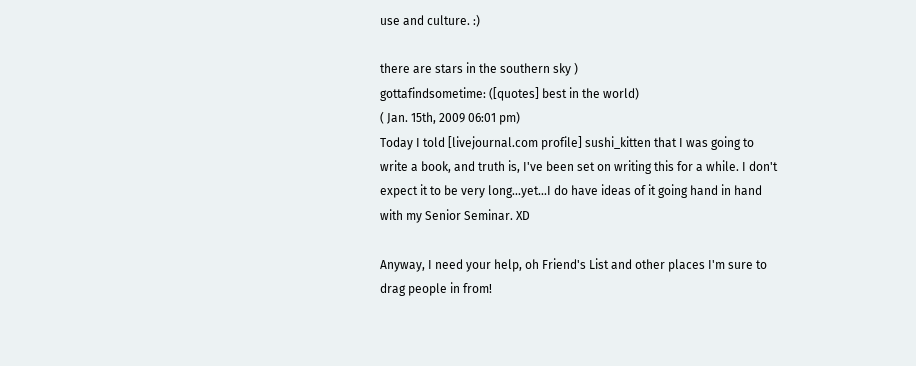use and culture. :)

there are stars in the southern sky )
gottafindsometime: ([quotes] best in the world)
( Jan. 15th, 2009 06:01 pm)
Today I told [livejournal.com profile] sushi_kitten that I was going to write a book, and truth is, I've been set on writing this for a while. I don't expect it to be very long...yet...I do have ideas of it going hand in hand with my Senior Seminar. XD

Anyway, I need your help, oh Friend's List and other places I'm sure to drag people in from!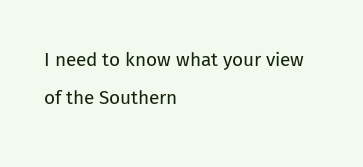I need to know what your view of the Southern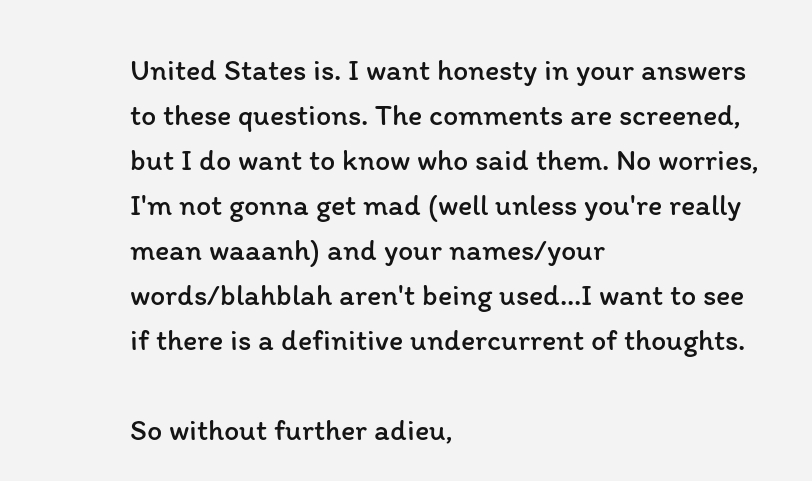United States is. I want honesty in your answers to these questions. The comments are screened, but I do want to know who said them. No worries, I'm not gonna get mad (well unless you're really mean waaanh) and your names/your words/blahblah aren't being used...I want to see if there is a definitive undercurrent of thoughts.

So without further adieu,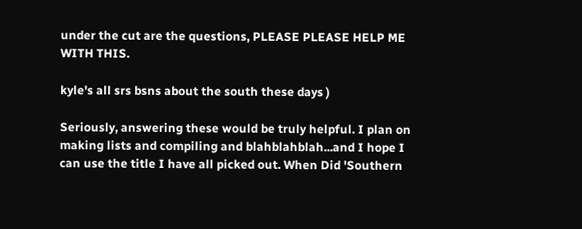under the cut are the questions, PLEASE PLEASE HELP ME WITH THIS.

kyle's all srs bsns about the south these days )

Seriously, answering these would be truly helpful. I plan on making lists and compiling and blahblahblah...and I hope I can use the title I have all picked out. When Did 'Southern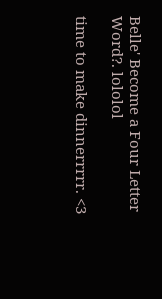Belle' Become a Four Letter Word?. lololol

time to make dinnerrrrr. <3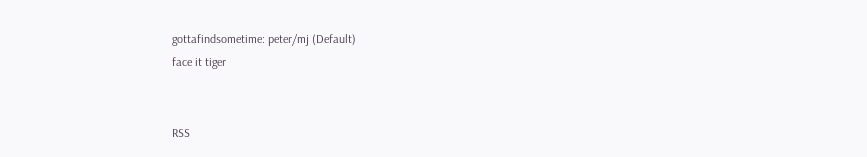gottafindsometime: peter/mj (Default)
face it tiger


RSS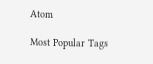Atom

Most Popular Tags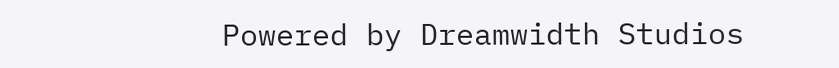Powered by Dreamwidth Studios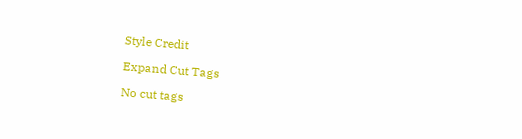Style Credit

Expand Cut Tags

No cut tags